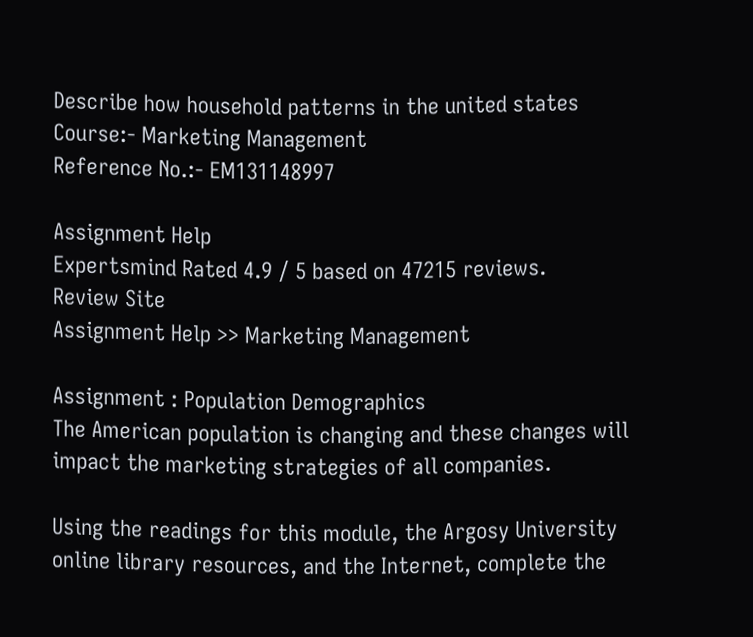Describe how household patterns in the united states
Course:- Marketing Management
Reference No.:- EM131148997

Assignment Help
Expertsmind Rated 4.9 / 5 based on 47215 reviews.
Review Site
Assignment Help >> Marketing Management

Assignment : Population Demographics
The American population is changing and these changes will impact the marketing strategies of all companies.

Using the readings for this module, the Argosy University online library resources, and the Internet, complete the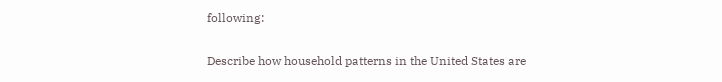following:

Describe how household patterns in the United States are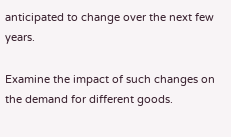anticipated to change over the next few years.

Examine the impact of such changes on the demand for different goods.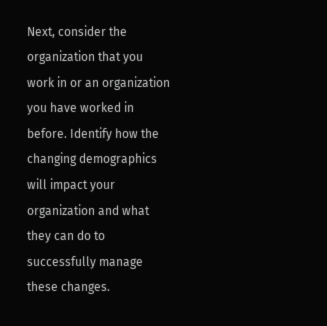Next, consider the organization that you work in or an organization you have worked in before. Identify how the changing demographics will impact your organization and what they can do to successfully manage these changes.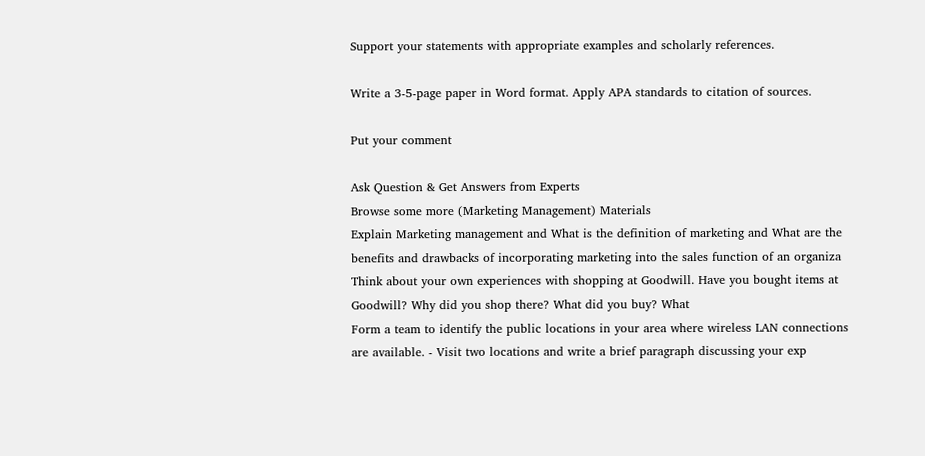Support your statements with appropriate examples and scholarly references.

Write a 3-5-page paper in Word format. Apply APA standards to citation of sources.

Put your comment

Ask Question & Get Answers from Experts
Browse some more (Marketing Management) Materials
Explain Marketing management and What is the definition of marketing and What are the benefits and drawbacks of incorporating marketing into the sales function of an organiza
Think about your own experiences with shopping at Goodwill. Have you bought items at Goodwill? Why did you shop there? What did you buy? What
Form a team to identify the public locations in your area where wireless LAN connections are available. - Visit two locations and write a brief paragraph discussing your exp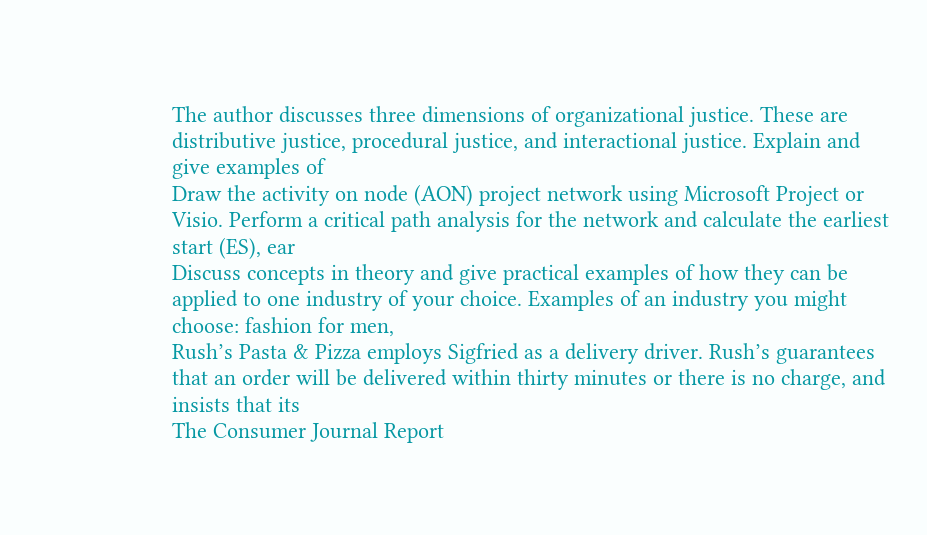The author discusses three dimensions of organizational justice. These are distributive justice, procedural justice, and interactional justice. Explain and give examples of
Draw the activity on node (AON) project network using Microsoft Project or Visio. Perform a critical path analysis for the network and calculate the earliest start (ES), ear
Discuss concepts in theory and give practical examples of how they can be applied to one industry of your choice. Examples of an industry you might choose: fashion for men,
Rush’s Pasta & Pizza employs Sigfried as a delivery driver. Rush’s guarantees that an order will be delivered within thirty minutes or there is no charge, and insists that its
The Consumer Journal Report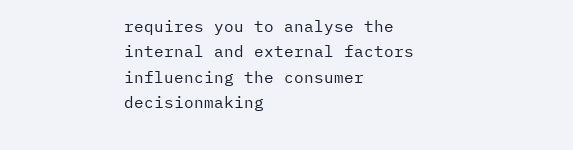requires you to analyse the internal and external factors influencing the consumer decisionmaking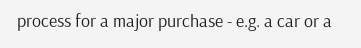process for a major purchase - e.g. a car or a